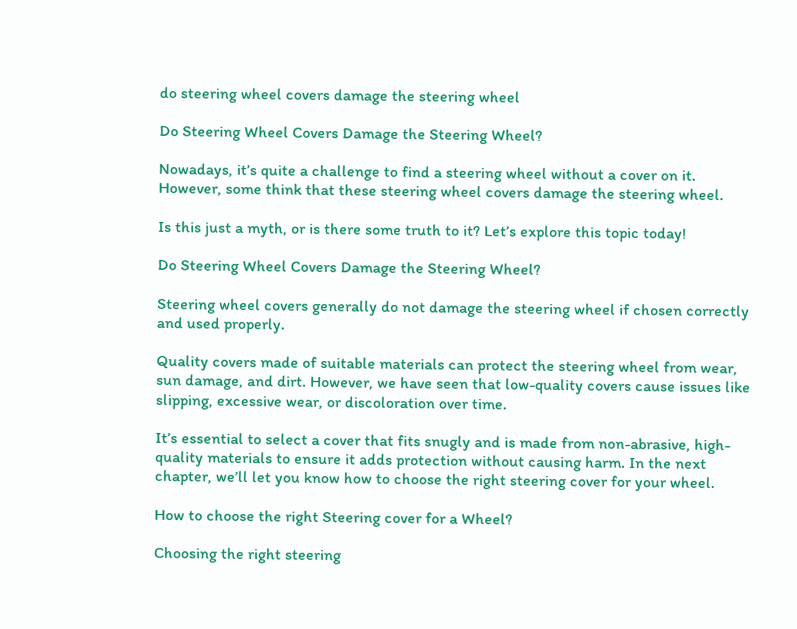do steering wheel covers damage the steering wheel

Do Steering Wheel Covers Damage the Steering Wheel?

Nowadays, it’s quite a challenge to find a steering wheel without a cover on it. However, some think that these steering wheel covers damage the steering wheel.

Is this just a myth, or is there some truth to it? Let’s explore this topic today!

Do Steering Wheel Covers Damage the Steering Wheel?

Steering wheel covers generally do not damage the steering wheel if chosen correctly and used properly.

Quality covers made of suitable materials can protect the steering wheel from wear, sun damage, and dirt. However, we have seen that low-quality covers cause issues like slipping, excessive wear, or discoloration over time.

It’s essential to select a cover that fits snugly and is made from non-abrasive, high-quality materials to ensure it adds protection without causing harm. In the next chapter, we’ll let you know how to choose the right steering cover for your wheel.

How to choose the right Steering cover for a Wheel?

Choosing the right steering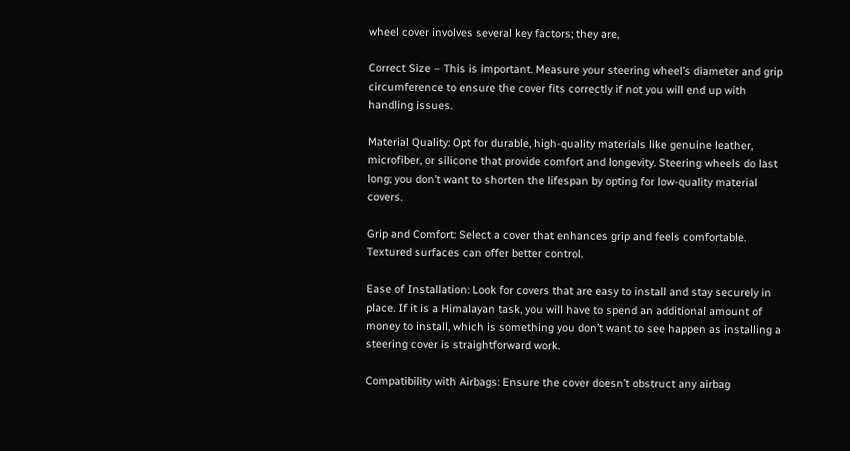wheel cover involves several key factors; they are,

Correct Size – This is important. Measure your steering wheel’s diameter and grip circumference to ensure the cover fits correctly if not you will end up with handling issues.

Material Quality: Opt for durable, high-quality materials like genuine leather, microfiber, or silicone that provide comfort and longevity. Steering wheels do last long; you don’t want to shorten the lifespan by opting for low-quality material covers.

Grip and Comfort: Select a cover that enhances grip and feels comfortable. Textured surfaces can offer better control.

Ease of Installation: Look for covers that are easy to install and stay securely in place. If it is a Himalayan task, you will have to spend an additional amount of money to install, which is something you don’t want to see happen as installing a steering cover is straightforward work.

Compatibility with Airbags: Ensure the cover doesn’t obstruct any airbag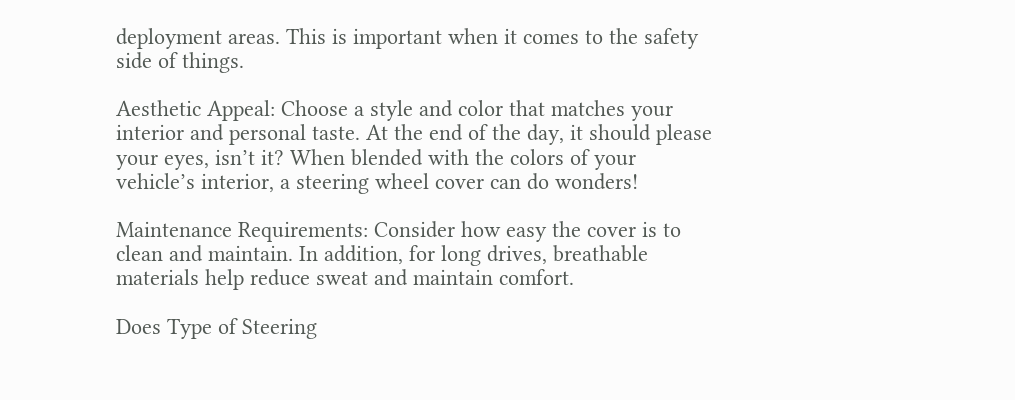deployment areas. This is important when it comes to the safety side of things.

Aesthetic Appeal: Choose a style and color that matches your interior and personal taste. At the end of the day, it should please your eyes, isn’t it? When blended with the colors of your vehicle’s interior, a steering wheel cover can do wonders!

Maintenance Requirements: Consider how easy the cover is to clean and maintain. In addition, for long drives, breathable materials help reduce sweat and maintain comfort.

Does Type of Steering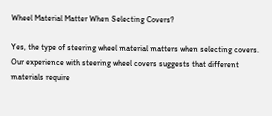Wheel Material Matter When Selecting Covers?

Yes, the type of steering wheel material matters when selecting covers. Our experience with steering wheel covers suggests that different materials require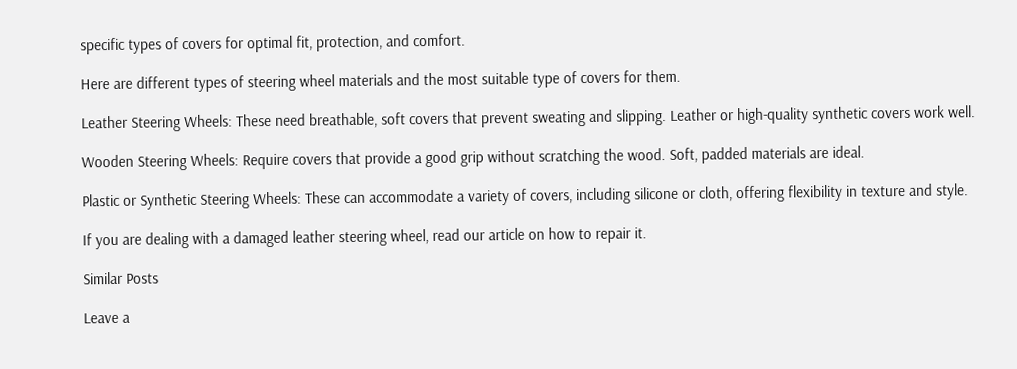specific types of covers for optimal fit, protection, and comfort.

Here are different types of steering wheel materials and the most suitable type of covers for them.

Leather Steering Wheels: These need breathable, soft covers that prevent sweating and slipping. Leather or high-quality synthetic covers work well.

Wooden Steering Wheels: Require covers that provide a good grip without scratching the wood. Soft, padded materials are ideal.

Plastic or Synthetic Steering Wheels: These can accommodate a variety of covers, including silicone or cloth, offering flexibility in texture and style.

If you are dealing with a damaged leather steering wheel, read our article on how to repair it.

Similar Posts

Leave a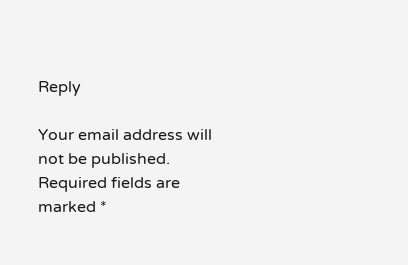Reply

Your email address will not be published. Required fields are marked *